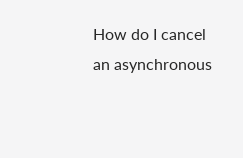How do I cancel an asynchronous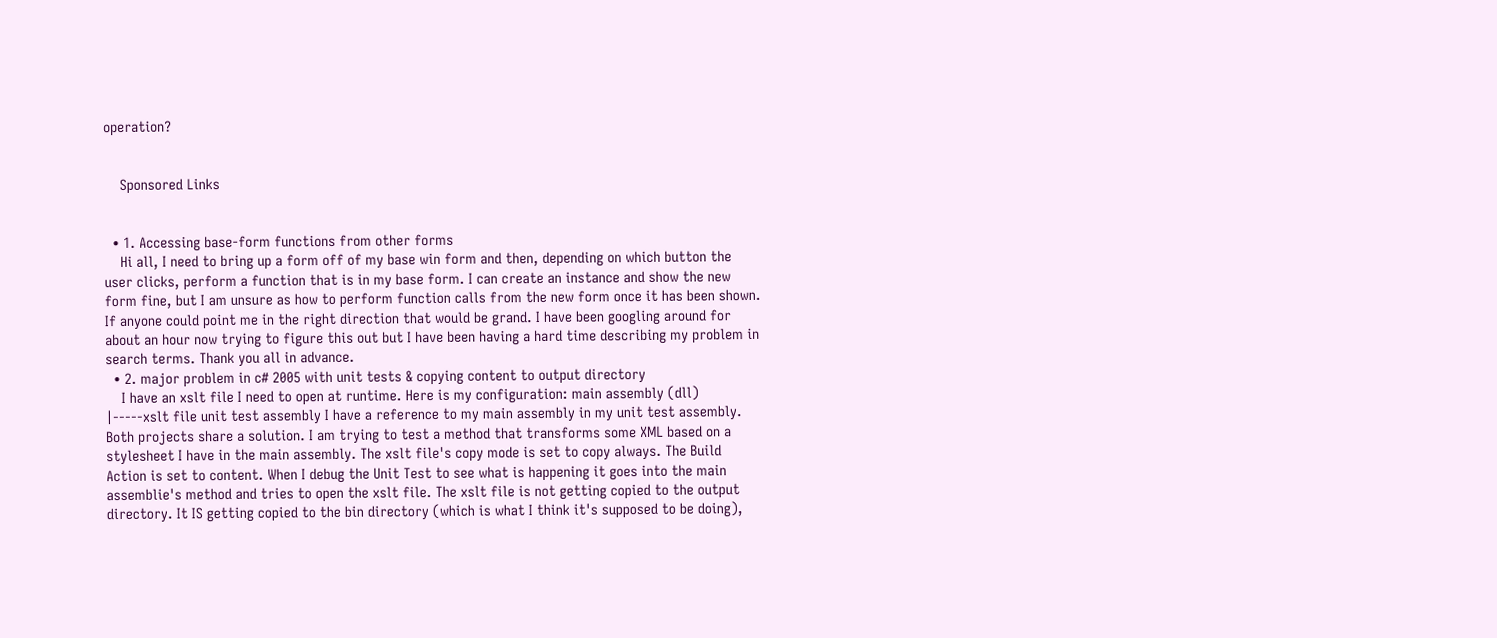operation?


    Sponsored Links


  • 1. Accessing base-form functions from other forms
    Hi all, I need to bring up a form off of my base win form and then, depending on which button the user clicks, perform a function that is in my base form. I can create an instance and show the new form fine, but I am unsure as how to perform function calls from the new form once it has been shown. If anyone could point me in the right direction that would be grand. I have been googling around for about an hour now trying to figure this out but I have been having a hard time describing my problem in search terms. Thank you all in advance.
  • 2. major problem in c# 2005 with unit tests & copying content to output directory
    I have an xslt file I need to open at runtime. Here is my configuration: main assembly (dll) |-----xslt file unit test assembly I have a reference to my main assembly in my unit test assembly. Both projects share a solution. I am trying to test a method that transforms some XML based on a stylesheet I have in the main assembly. The xslt file's copy mode is set to copy always. The Build Action is set to content. When I debug the Unit Test to see what is happening it goes into the main assemblie's method and tries to open the xslt file. The xslt file is not getting copied to the output directory. It IS getting copied to the bin directory (which is what I think it's supposed to be doing),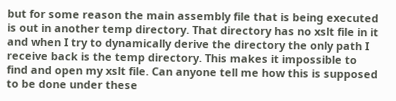but for some reason the main assembly file that is being executed is out in another temp directory. That directory has no xslt file in it and when I try to dynamically derive the directory the only path I receive back is the temp directory. This makes it impossible to find and open my xslt file. Can anyone tell me how this is supposed to be done under these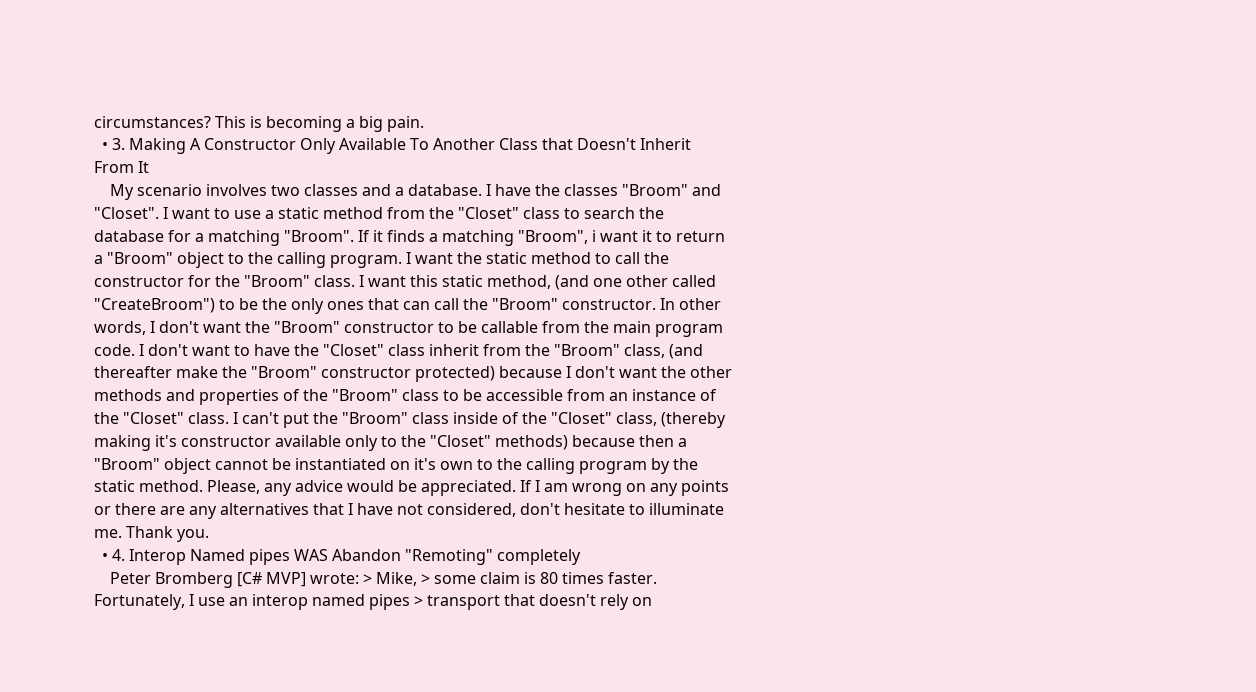circumstances? This is becoming a big pain.
  • 3. Making A Constructor Only Available To Another Class that Doesn't Inherit From It
    My scenario involves two classes and a database. I have the classes "Broom" and "Closet". I want to use a static method from the "Closet" class to search the database for a matching "Broom". If it finds a matching "Broom", i want it to return a "Broom" object to the calling program. I want the static method to call the constructor for the "Broom" class. I want this static method, (and one other called "CreateBroom") to be the only ones that can call the "Broom" constructor. In other words, I don't want the "Broom" constructor to be callable from the main program code. I don't want to have the "Closet" class inherit from the "Broom" class, (and thereafter make the "Broom" constructor protected) because I don't want the other methods and properties of the "Broom" class to be accessible from an instance of the "Closet" class. I can't put the "Broom" class inside of the "Closet" class, (thereby making it's constructor available only to the "Closet" methods) because then a "Broom" object cannot be instantiated on it's own to the calling program by the static method. Please, any advice would be appreciated. If I am wrong on any points or there are any alternatives that I have not considered, don't hesitate to illuminate me. Thank you.
  • 4. Interop Named pipes WAS Abandon "Remoting" completely
    Peter Bromberg [C# MVP] wrote: > Mike, > some claim is 80 times faster. Fortunately, I use an interop named pipes > transport that doesn't rely on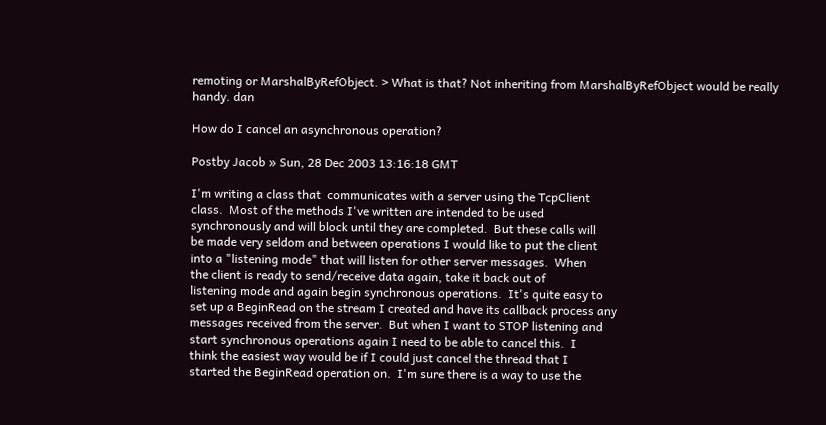remoting or MarshalByRefObject. > What is that? Not inheriting from MarshalByRefObject would be really handy. dan

How do I cancel an asynchronous operation?

Postby Jacob » Sun, 28 Dec 2003 13:16:18 GMT

I'm writing a class that  communicates with a server using the TcpClient
class.  Most of the methods I've written are intended to be used
synchronously and will block until they are completed.  But these calls will
be made very seldom and between operations I would like to put the client
into a "listening mode" that will listen for other server messages.  When
the client is ready to send/receive data again, take it back out of
listening mode and again begin synchronous operations.  It's quite easy to
set up a BeginRead on the stream I created and have its callback process any
messages received from the server.  But when I want to STOP listening and
start synchronous operations again I need to be able to cancel this.  I
think the easiest way would be if I could just cancel the thread that I
started the BeginRead operation on.  I'm sure there is a way to use the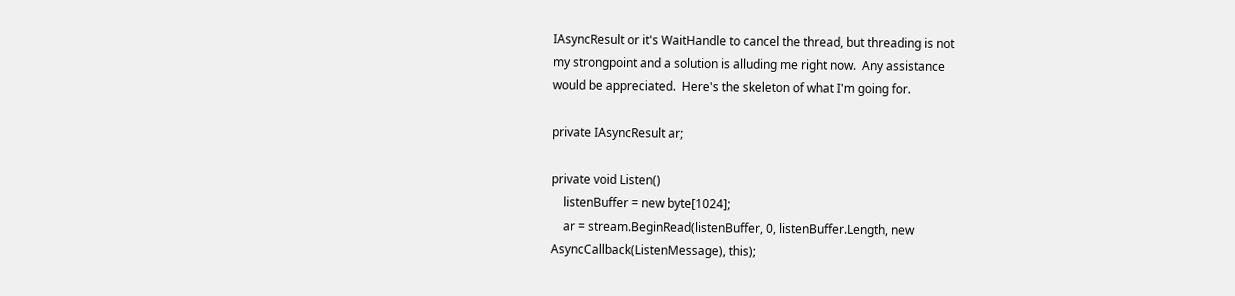IAsyncResult or it's WaitHandle to cancel the thread, but threading is not
my strongpoint and a solution is alluding me right now.  Any assistance
would be appreciated.  Here's the skeleton of what I'm going for.

private IAsyncResult ar;

private void Listen()
    listenBuffer = new byte[1024];
    ar = stream.BeginRead(listenBuffer, 0, listenBuffer.Length, new
AsyncCallback(ListenMessage), this);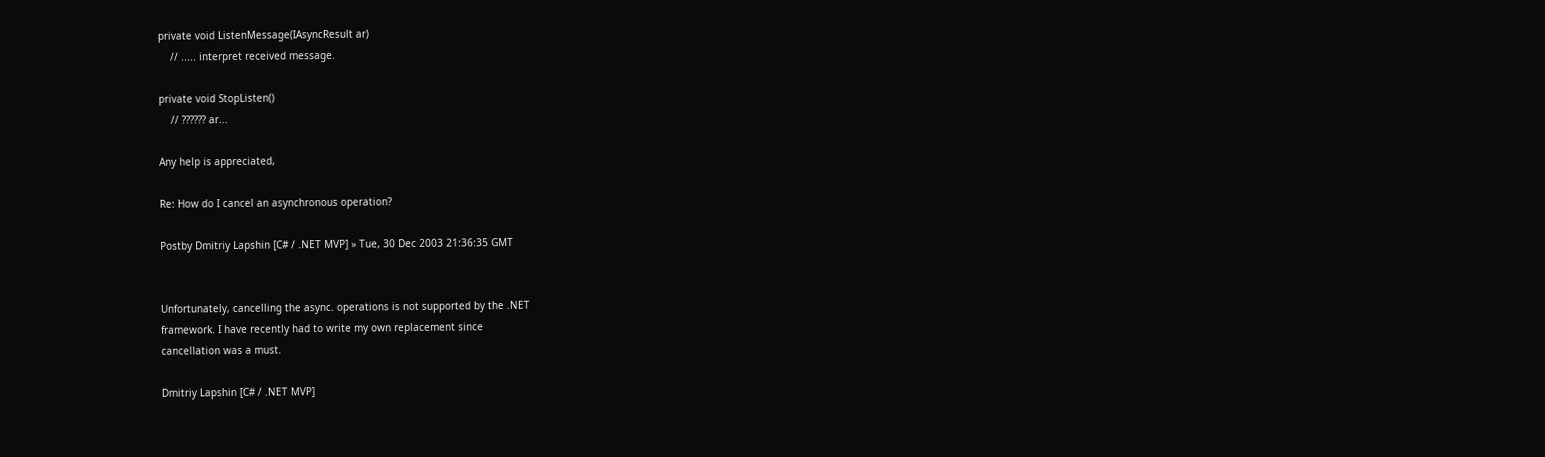private void ListenMessage(IAsyncResult ar)
    // ..... interpret received message.

private void StopListen()
    // ?????? ar...

Any help is appreciated,

Re: How do I cancel an asynchronous operation?

Postby Dmitriy Lapshin [C# / .NET MVP] » Tue, 30 Dec 2003 21:36:35 GMT


Unfortunately, cancelling the async. operations is not supported by the .NET
framework. I have recently had to write my own replacement since
cancellation was a must.

Dmitriy Lapshin [C# / .NET MVP]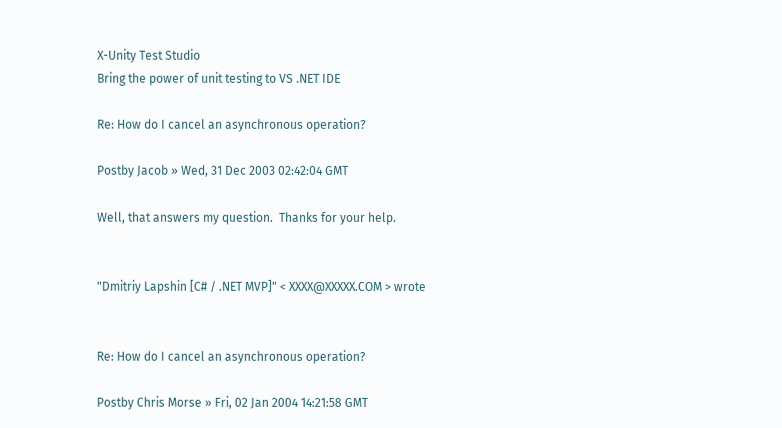X-Unity Test Studio
Bring the power of unit testing to VS .NET IDE

Re: How do I cancel an asynchronous operation?

Postby Jacob » Wed, 31 Dec 2003 02:42:04 GMT

Well, that answers my question.  Thanks for your help.


"Dmitriy Lapshin [C# / .NET MVP]" < XXXX@XXXXX.COM > wrote


Re: How do I cancel an asynchronous operation?

Postby Chris Morse » Fri, 02 Jan 2004 14:21:58 GMT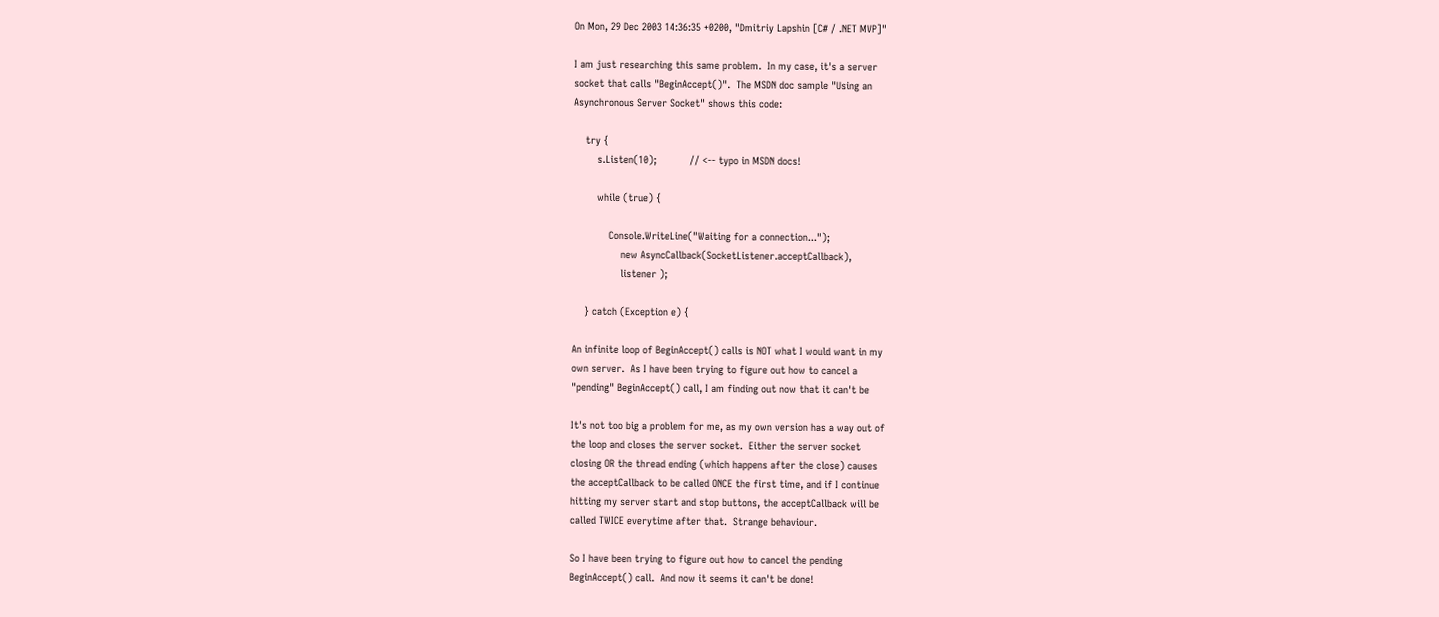On Mon, 29 Dec 2003 14:36:35 +0200, "Dmitriy Lapshin [C# / .NET MVP]"

I am just researching this same problem.  In my case, it's a server
socket that calls "BeginAccept()".  The MSDN doc sample "Using an
Asynchronous Server Socket" shows this code:

    try {
        s.Listen(10);           // <-- typo in MSDN docs!

        while (true) {

            Console.WriteLine("Waiting for a connection...");
                new AsyncCallback(SocketListener.acceptCallback),
                listener );

    } catch (Exception e) {

An infinite loop of BeginAccept() calls is NOT what I would want in my
own server.  As I have been trying to figure out how to cancel a
"pending" BeginAccept() call, I am finding out now that it can't be

It's not too big a problem for me, as my own version has a way out of
the loop and closes the server socket.  Either the server socket
closing OR the thread ending (which happens after the close) causes
the acceptCallback to be called ONCE the first time, and if I continue
hitting my server start and stop buttons, the acceptCallback will be
called TWICE everytime after that.  Strange behaviour.

So I have been trying to figure out how to cancel the pending
BeginAccept() call.  And now it seems it can't be done!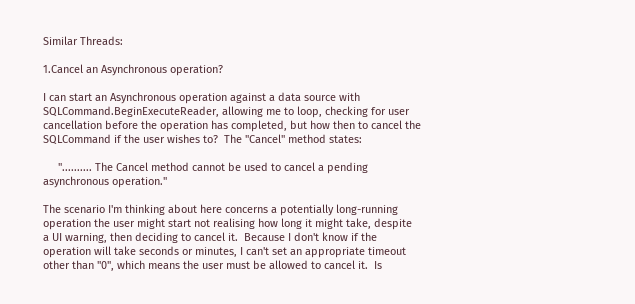Similar Threads:

1.Cancel an Asynchronous operation?

I can start an Asynchronous operation against a data source with
SQLCommand.BeginExecuteReader, allowing me to loop, checking for user
cancellation before the operation has completed, but how then to cancel the
SQLCommand if the user wishes to?  The "Cancel" method states:

     ".......... The Cancel method cannot be used to cancel a pending
asynchronous operation."

The scenario I'm thinking about here concerns a potentially long-running
operation the user might start not realising how long it might take, despite
a UI warning, then deciding to cancel it.  Because I don't know if the
operation will take seconds or minutes, I can't set an appropriate timeout
other than "0", which means the user must be allowed to cancel it.  Is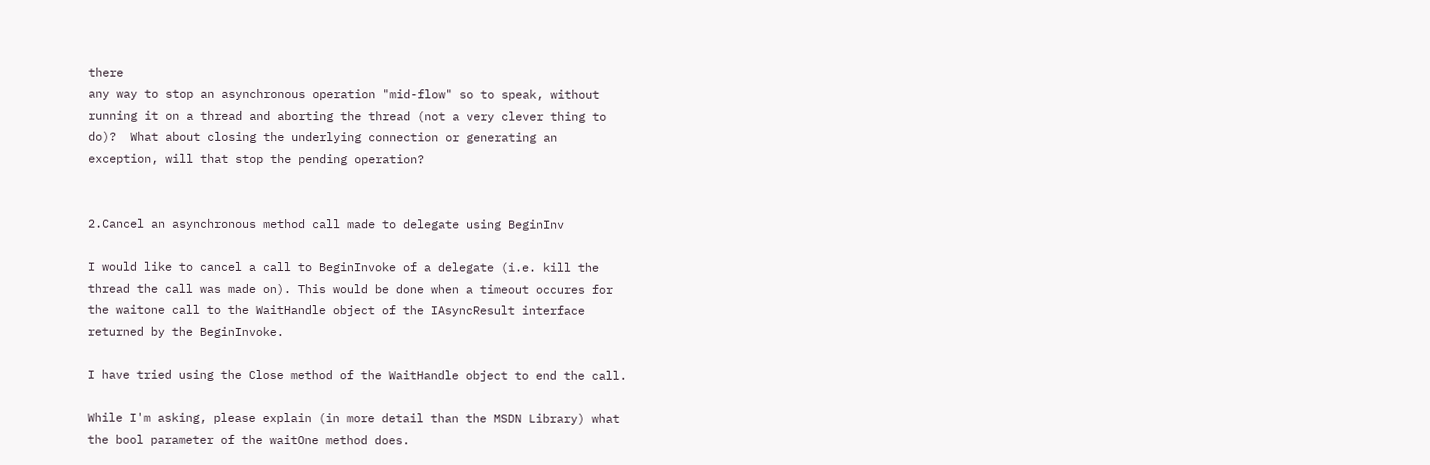there
any way to stop an asynchronous operation "mid-flow" so to speak, without
running it on a thread and aborting the thread (not a very clever thing to
do)?  What about closing the underlying connection or generating an
exception, will that stop the pending operation?


2.Cancel an asynchronous method call made to delegate using BeginInv

I would like to cancel a call to BeginInvoke of a delegate (i.e. kill the
thread the call was made on). This would be done when a timeout occures for
the waitone call to the WaitHandle object of the IAsyncResult interface
returned by the BeginInvoke.

I have tried using the Close method of the WaitHandle object to end the call.

While I'm asking, please explain (in more detail than the MSDN Library) what
the bool parameter of the waitOne method does.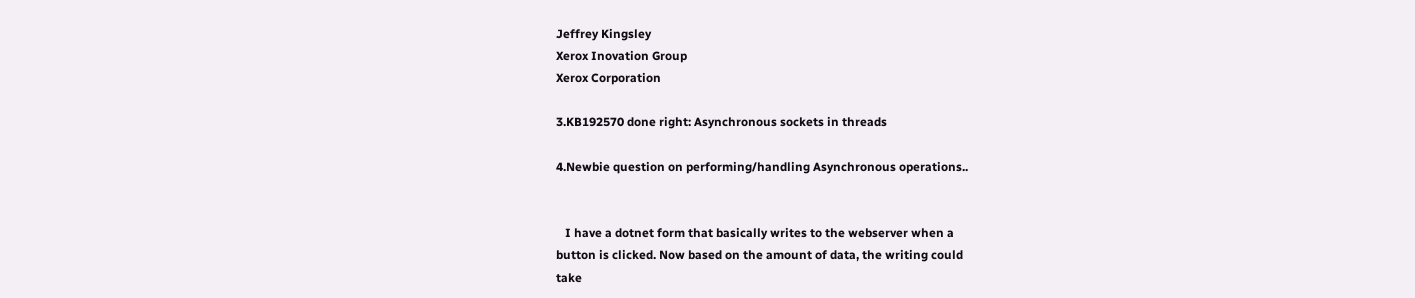Jeffrey Kingsley
Xerox Inovation Group
Xerox Corporation

3.KB192570 done right: Asynchronous sockets in threads

4.Newbie question on performing/handling Asynchronous operations..


   I have a dotnet form that basically writes to the webserver when a
button is clicked. Now based on the amount of data, the writing could
take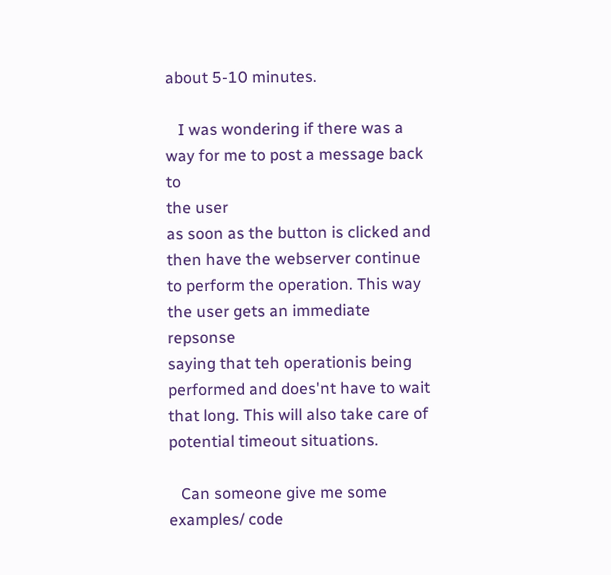about 5-10 minutes.

   I was wondering if there was a way for me to post a message back to
the user
as soon as the button is clicked and then have the webserver continue
to perform the operation. This way the user gets an immediate repsonse
saying that teh operationis being performed and does'nt have to wait
that long. This will also take care of potential timeout situations.

   Can someone give me some examples/ code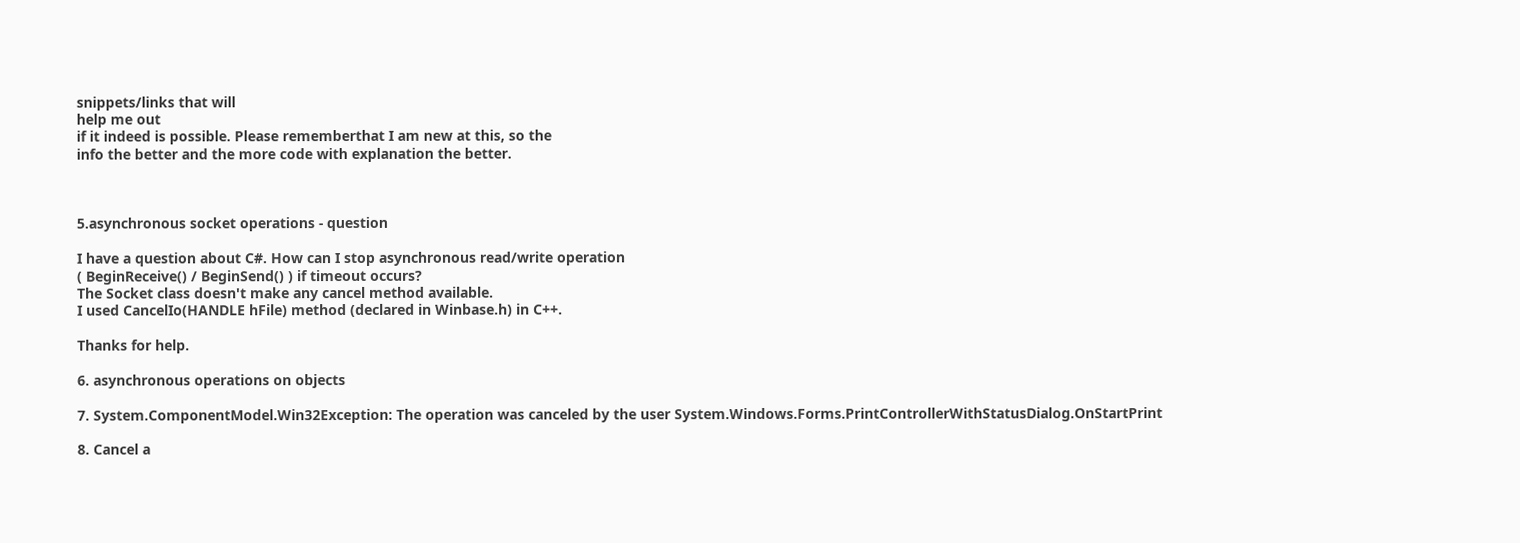snippets/links that will
help me out
if it indeed is possible. Please rememberthat I am new at this, so the
info the better and the more code with explanation the better.



5.asynchronous socket operations - question

I have a question about C#. How can I stop asynchronous read/write operation
( BeginReceive() / BeginSend() ) if timeout occurs?
The Socket class doesn't make any cancel method available.
I used CancelIo(HANDLE hFile) method (declared in Winbase.h) in C++.

Thanks for help.

6. asynchronous operations on objects

7. System.ComponentModel.Win32Exception: The operation was canceled by the user System.Windows.Forms.PrintControllerWithStatusDialog.OnStartPrint

8. Cancel a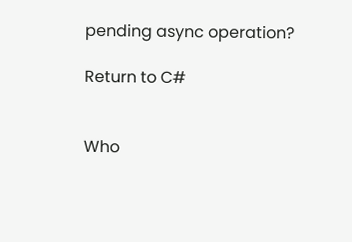pending async operation?

Return to C#


Who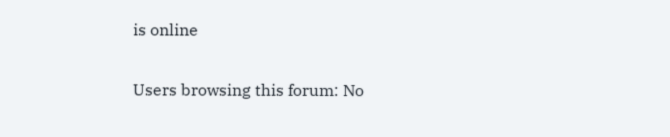is online

Users browsing this forum: No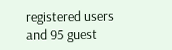registered users and 95 guest